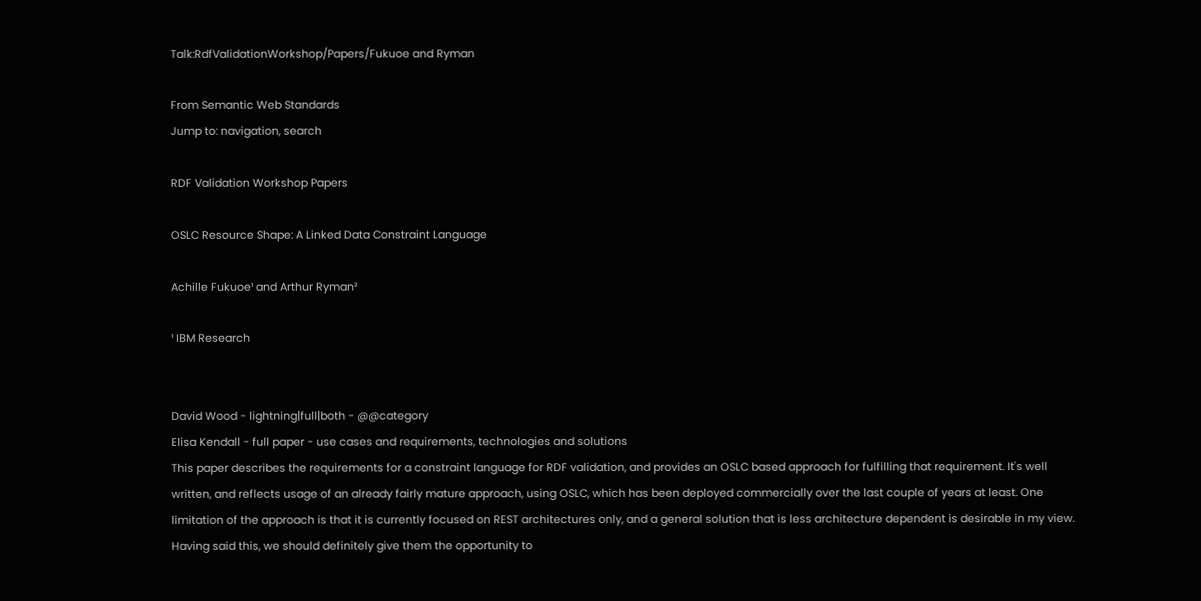Talk:RdfValidationWorkshop/Papers/Fukuoe and Ryman

From Semantic Web Standards
Jump to: navigation, search

RDF Validation Workshop Papers

OSLC Resource Shape: A Linked Data Constraint Language

Achille Fukuoe¹ and Arthur Ryman²

¹ IBM Research


David Wood - lightning|full|both - @@category
Elisa Kendall - full paper - use cases and requirements, technologies and solutions
This paper describes the requirements for a constraint language for RDF validation, and provides an OSLC based approach for fulfilling that requirement. It's well written, and reflects usage of an already fairly mature approach, using OSLC, which has been deployed commercially over the last couple of years at least. One limitation of the approach is that it is currently focused on REST architectures only, and a general solution that is less architecture dependent is desirable in my view. Having said this, we should definitely give them the opportunity to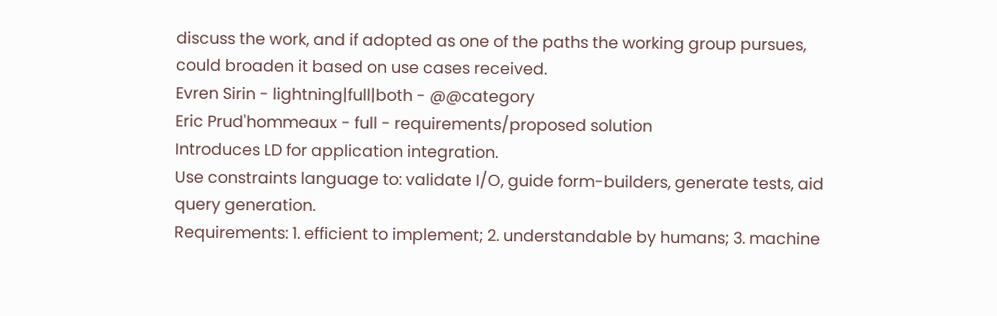discuss the work, and if adopted as one of the paths the working group pursues, could broaden it based on use cases received.
Evren Sirin - lightning|full|both - @@category
Eric Prud'hommeaux - full - requirements/proposed solution
Introduces LD for application integration.
Use constraints language to: validate I/O, guide form-builders, generate tests, aid query generation.
Requirements: 1. efficient to implement; 2. understandable by humans; 3. machine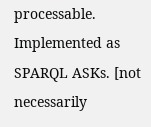processable.
Implemented as SPARQL ASKs. [not necessarily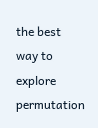the best way to explore permutation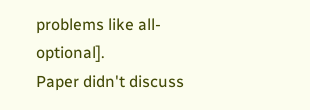problems like all-optional].
Paper didn't discuss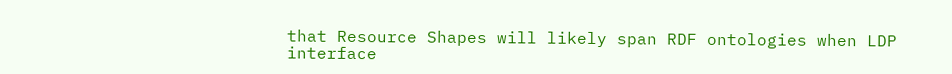that Resource Shapes will likely span RDF ontologies when LDP interface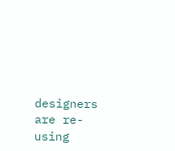designers are re-using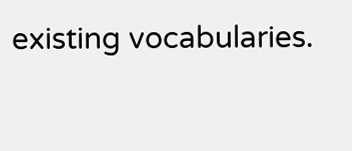existing vocabularies.